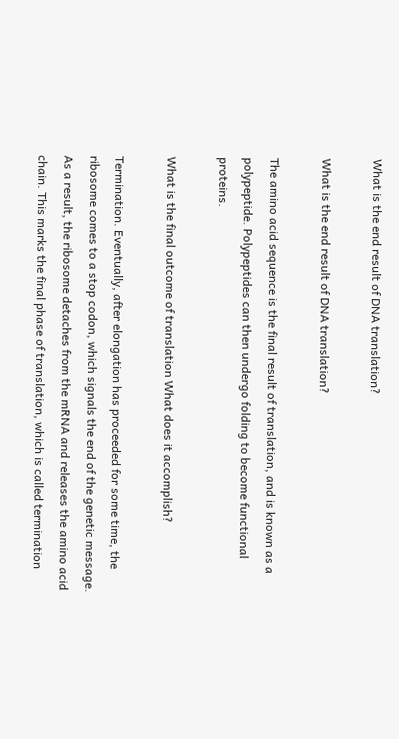What is the end result of DNA translation?

What is the end result of DNA translation?

The amino acid sequence is the final result of translation, and is known as a polypeptide. Polypeptides can then undergo folding to become functional proteins.

What is the final outcome of translation What does it accomplish?

Termination. Eventually, after elongation has proceeded for some time, the ribosome comes to a stop codon, which signals the end of the genetic message. As a result, the ribosome detaches from the mRNA and releases the amino acid chain. This marks the final phase of translation, which is called termination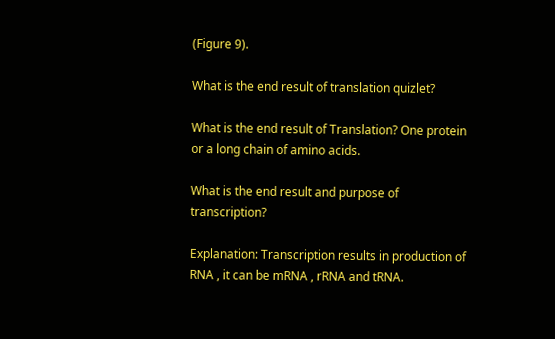(Figure 9).

What is the end result of translation quizlet?

What is the end result of Translation? One protein or a long chain of amino acids.

What is the end result and purpose of transcription?

Explanation: Transcription results in production of RNA , it can be mRNA , rRNA and tRNA.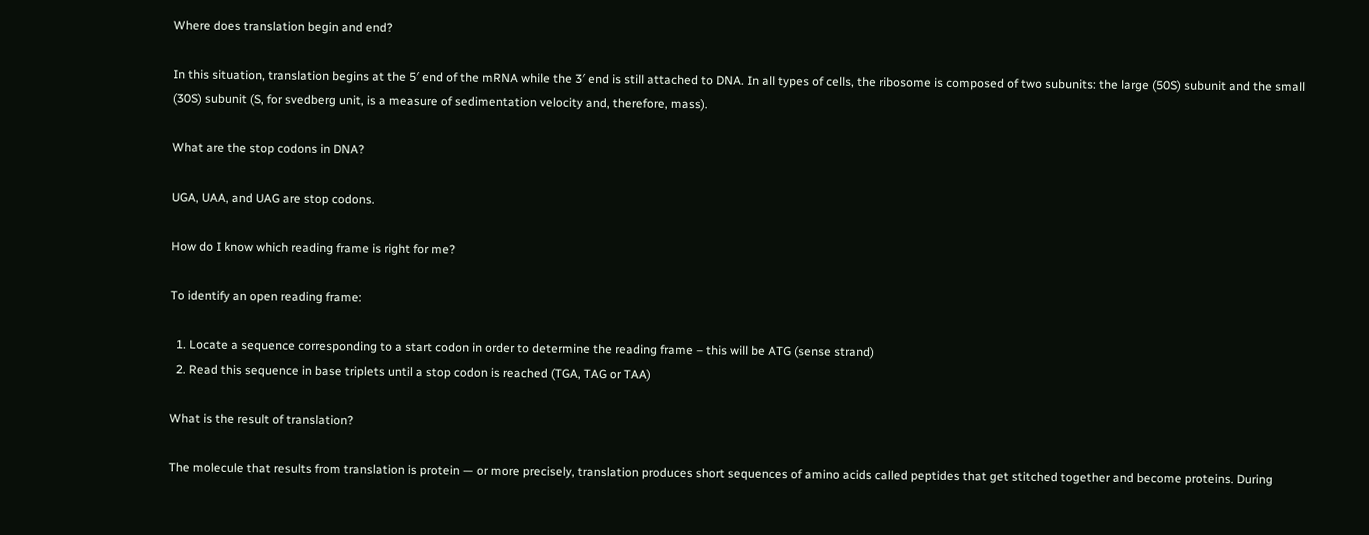Where does translation begin and end?

In this situation, translation begins at the 5′ end of the mRNA while the 3′ end is still attached to DNA. In all types of cells, the ribosome is composed of two subunits: the large (50S) subunit and the small (30S) subunit (S, for svedberg unit, is a measure of sedimentation velocity and, therefore, mass).

What are the stop codons in DNA?

UGA, UAA, and UAG are stop codons.

How do I know which reading frame is right for me?

To identify an open reading frame:

  1. Locate a sequence corresponding to a start codon in order to determine the reading frame – this will be ATG (sense strand)
  2. Read this sequence in base triplets until a stop codon is reached (TGA, TAG or TAA)

What is the result of translation?

The molecule that results from translation is protein — or more precisely, translation produces short sequences of amino acids called peptides that get stitched together and become proteins. During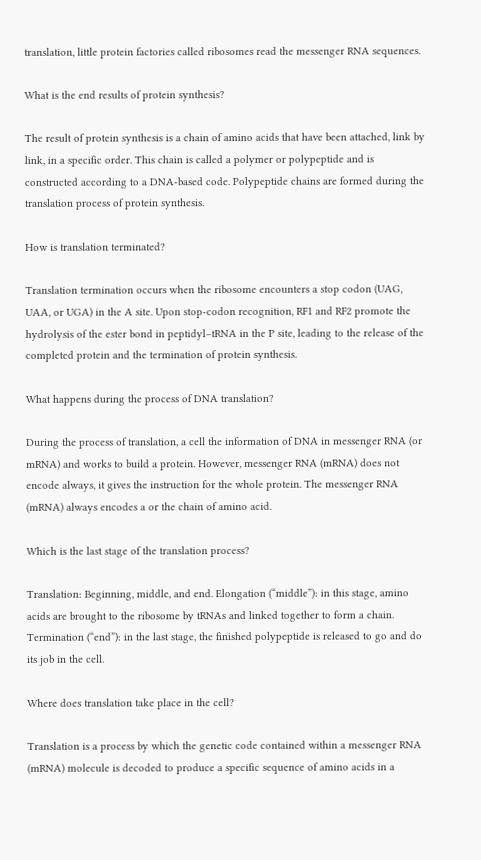translation, little protein factories called ribosomes read the messenger RNA sequences.

What is the end results of protein synthesis?

The result of protein synthesis is a chain of amino acids that have been attached, link by link, in a specific order. This chain is called a polymer or polypeptide and is constructed according to a DNA-based code. Polypeptide chains are formed during the translation process of protein synthesis.

How is translation terminated?

Translation termination occurs when the ribosome encounters a stop codon (UAG, UAA, or UGA) in the A site. Upon stop-codon recognition, RF1 and RF2 promote the hydrolysis of the ester bond in peptidyl–tRNA in the P site, leading to the release of the completed protein and the termination of protein synthesis.

What happens during the process of DNA translation?

During the process of translation, a cell the information of DNA in messenger RNA (or mRNA) and works to build a protein. However, messenger RNA (mRNA) does not encode always, it gives the instruction for the whole protein. The messenger RNA (mRNA) always encodes a or the chain of amino acid.

Which is the last stage of the translation process?

Translation: Beginning, middle, and end. Elongation (“middle”): in this stage, amino acids are brought to the ribosome by tRNAs and linked together to form a chain. Termination (“end”): in the last stage, the finished polypeptide is released to go and do its job in the cell.

Where does translation take place in the cell?

Translation is a process by which the genetic code contained within a messenger RNA (mRNA) molecule is decoded to produce a specific sequence of amino acids in a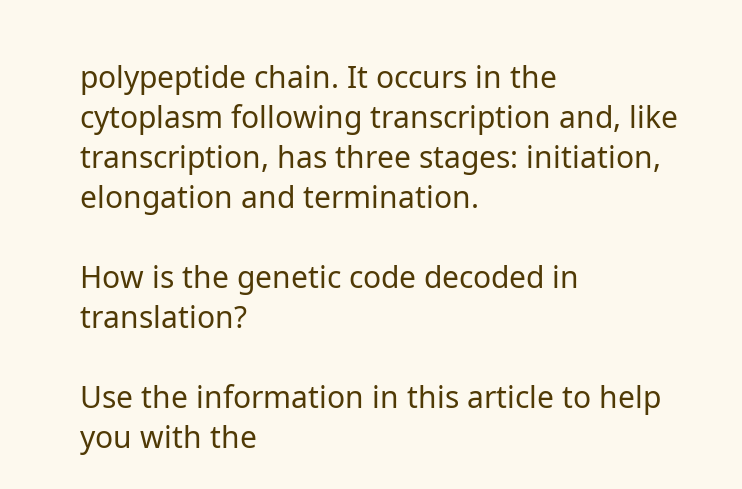polypeptide chain. It occurs in the cytoplasm following transcription and, like transcription, has three stages: initiation, elongation and termination.

How is the genetic code decoded in translation?

Use the information in this article to help you with the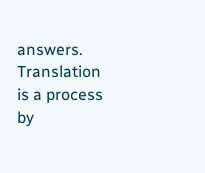answers. Translation is a process by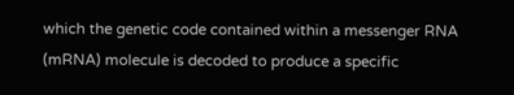which the genetic code contained within a messenger RNA (mRNA) molecule is decoded to produce a specific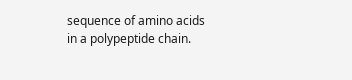sequence of amino acids in a polypeptide chain.